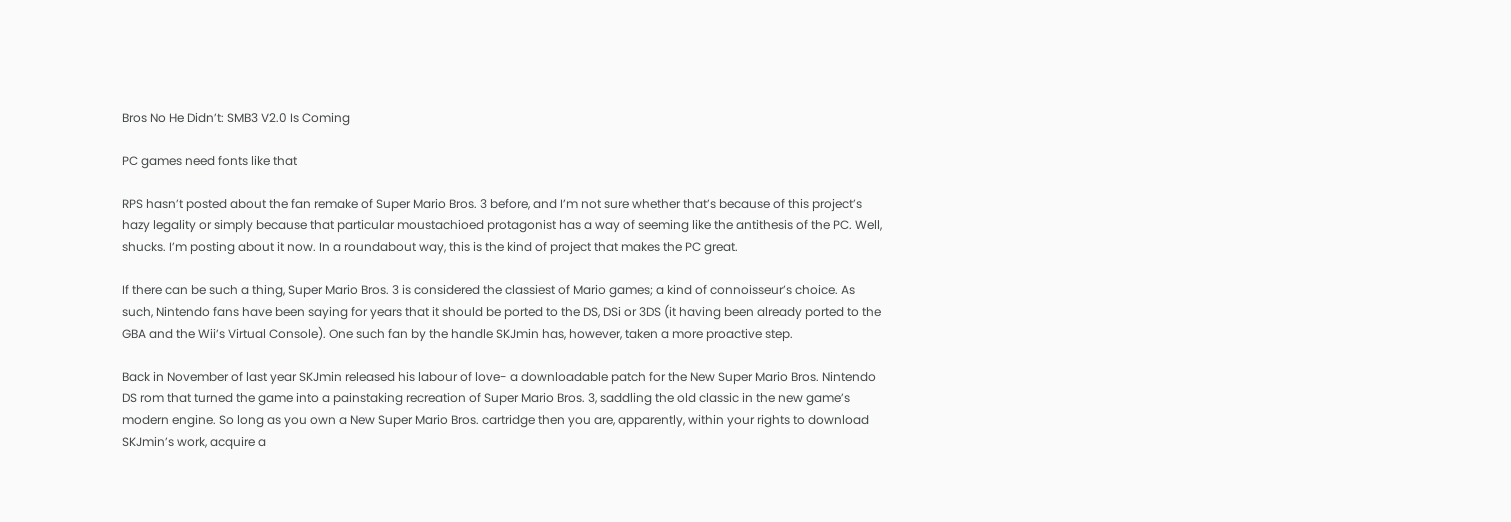Bros No He Didn’t: SMB3 V2.0 Is Coming

PC games need fonts like that

RPS hasn’t posted about the fan remake of Super Mario Bros. 3 before, and I’m not sure whether that’s because of this project’s hazy legality or simply because that particular moustachioed protagonist has a way of seeming like the antithesis of the PC. Well, shucks. I’m posting about it now. In a roundabout way, this is the kind of project that makes the PC great.

If there can be such a thing, Super Mario Bros. 3 is considered the classiest of Mario games; a kind of connoisseur’s choice. As such, Nintendo fans have been saying for years that it should be ported to the DS, DSi or 3DS (it having been already ported to the GBA and the Wii’s Virtual Console). One such fan by the handle SKJmin has, however, taken a more proactive step.

Back in November of last year SKJmin released his labour of love- a downloadable patch for the New Super Mario Bros. Nintendo DS rom that turned the game into a painstaking recreation of Super Mario Bros. 3, saddling the old classic in the new game’s modern engine. So long as you own a New Super Mario Bros. cartridge then you are, apparently, within your rights to download SKJmin’s work, acquire a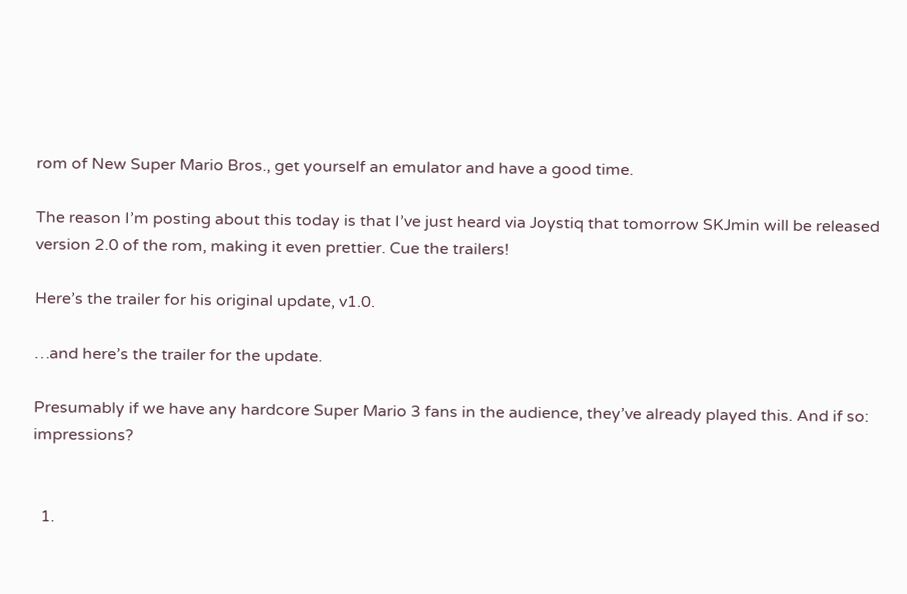rom of New Super Mario Bros., get yourself an emulator and have a good time.

The reason I’m posting about this today is that I’ve just heard via Joystiq that tomorrow SKJmin will be released version 2.0 of the rom, making it even prettier. Cue the trailers!

Here’s the trailer for his original update, v1.0.

…and here’s the trailer for the update.

Presumably if we have any hardcore Super Mario 3 fans in the audience, they’ve already played this. And if so: impressions?


  1.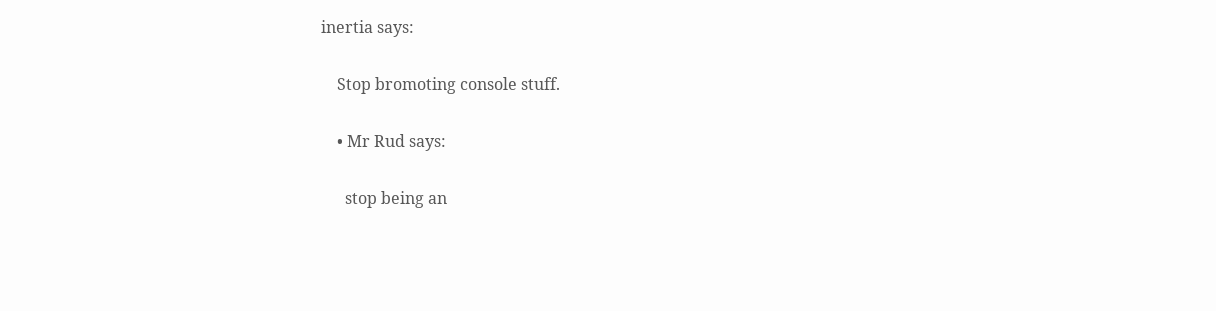inertia says:

    Stop bromoting console stuff.

    • Mr Rud says:

      stop being an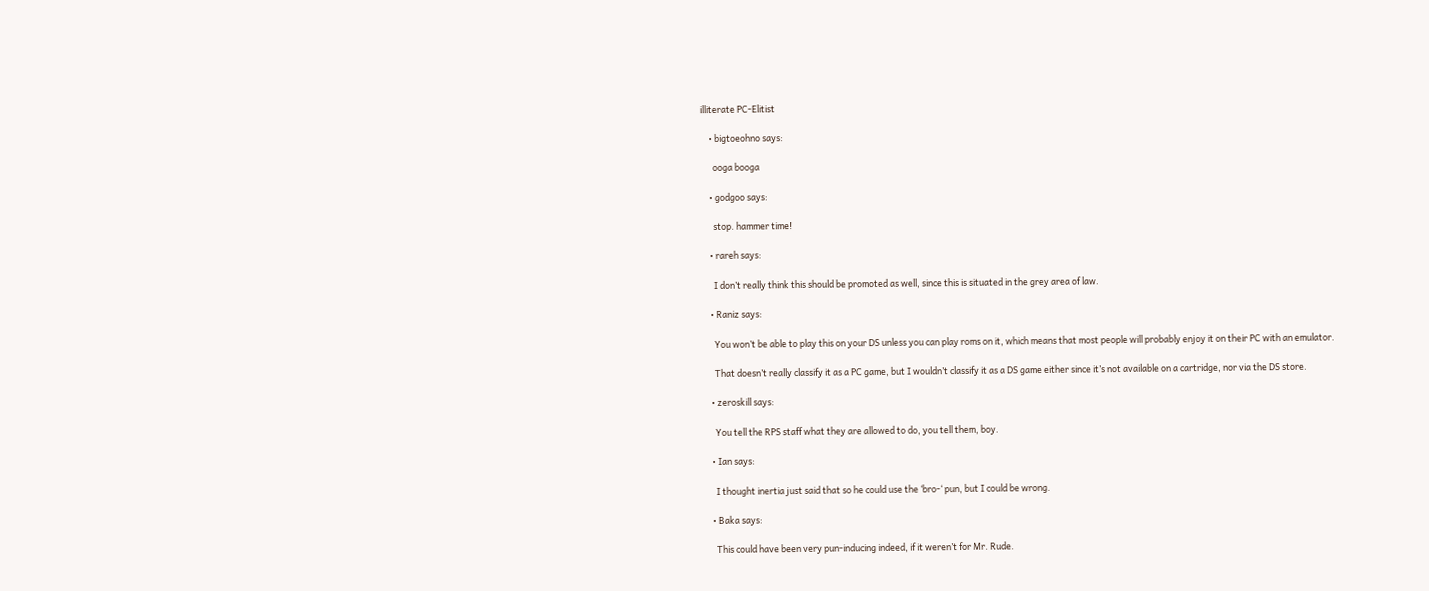illiterate PC-Elitist

    • bigtoeohno says:

      ooga booga

    • godgoo says:

      stop. hammer time!

    • rareh says:

      I don’t really think this should be promoted as well, since this is situated in the grey area of law.

    • Raniz says:

      You won’t be able to play this on your DS unless you can play roms on it, which means that most people will probably enjoy it on their PC with an emulator.

      That doesn’t really classify it as a PC game, but I wouldn’t classify it as a DS game either since it’s not available on a cartridge, nor via the DS store.

    • zeroskill says:

      You tell the RPS staff what they are allowed to do, you tell them, boy.

    • Ian says:

      I thought inertia just said that so he could use the ‘bro-‘ pun, but I could be wrong.

    • Baka says:

      This could have been very pun-inducing indeed, if it weren’t for Mr. Rude.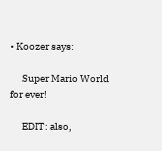• Koozer says:

      Super Mario World for ever!

      EDIT: also,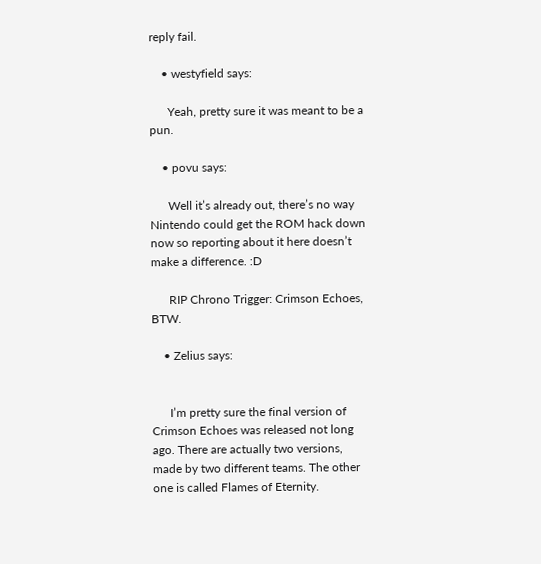reply fail.

    • westyfield says:

      Yeah, pretty sure it was meant to be a pun.

    • povu says:

      Well it’s already out, there’s no way Nintendo could get the ROM hack down now so reporting about it here doesn’t make a difference. :D

      RIP Chrono Trigger: Crimson Echoes, BTW.

    • Zelius says:


      I’m pretty sure the final version of Crimson Echoes was released not long ago. There are actually two versions, made by two different teams. The other one is called Flames of Eternity.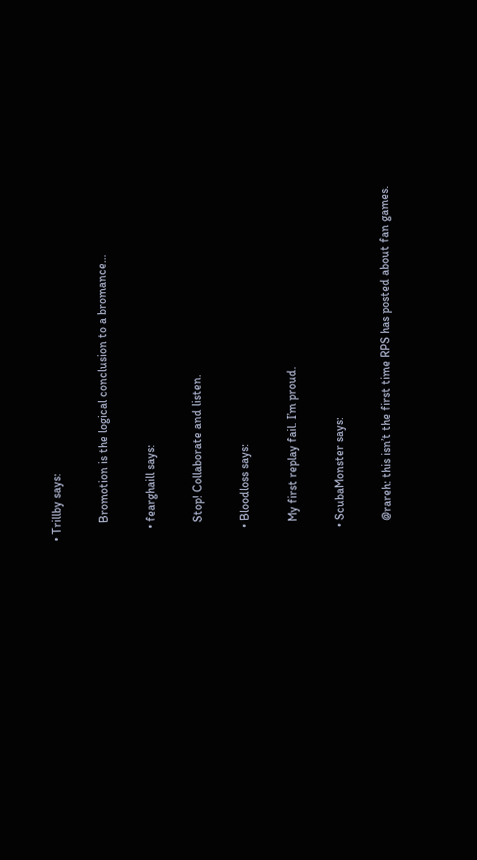• Trillby says:

      Bromotion is the logical conclusion to a bromance…

    • fearghaill says:

      Stop! Collaborate and listen.

    • Bloodloss says:

      My first replay fail. I’m proud.

    • ScubaMonster says:

      @rareh: this isn’t the first time RPS has posted about fan games.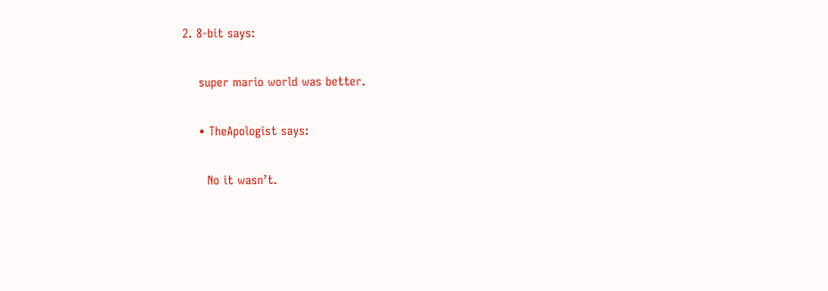2. 8-bit says:

    super mario world was better.

    • TheApologist says:

      No it wasn’t.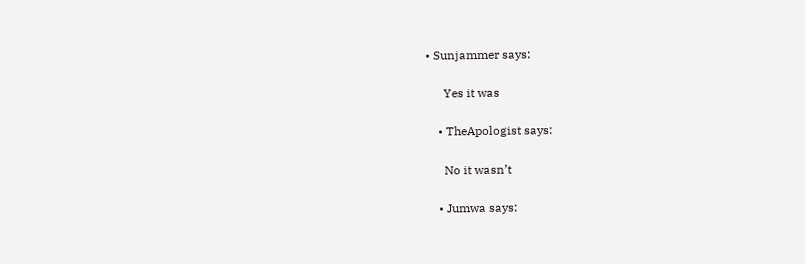• Sunjammer says:

      Yes it was

    • TheApologist says:

      No it wasn’t

    • Jumwa says: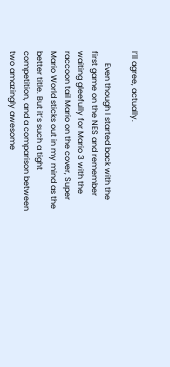I’ll agree, actually.

      Even though I started back with the first game on the NES and remember waiting gleefully for Mario 3 with the raccoon tail Mario on the cover, Super Mario World sticks out in my mind as the better title. But it’s such a tight competition, and a comparison between two amazingly awesome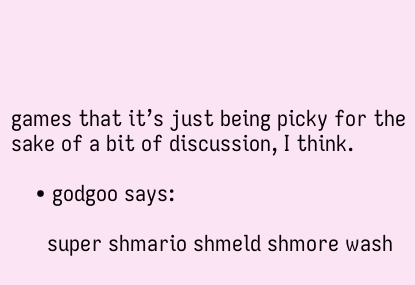games that it’s just being picky for the sake of a bit of discussion, I think.

    • godgoo says:

      super shmario shmeld shmore wash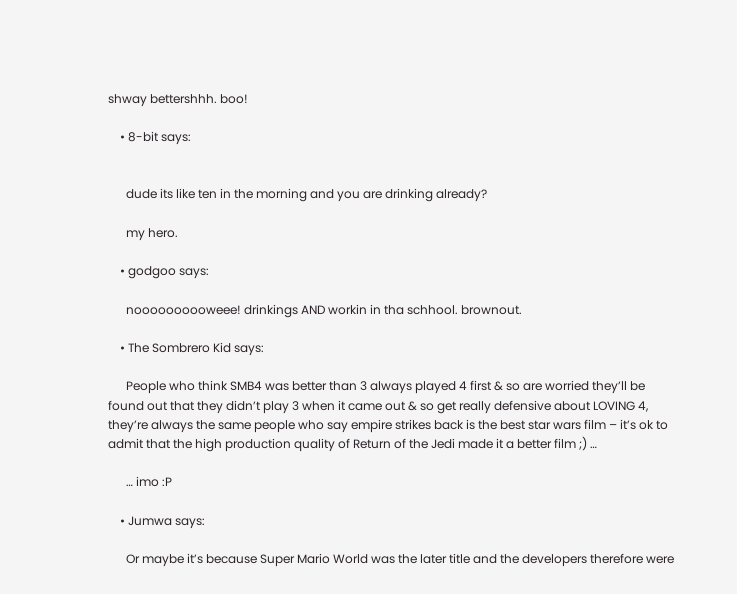shway bettershhh. boo!

    • 8-bit says:


      dude its like ten in the morning and you are drinking already?

      my hero.

    • godgoo says:

      noooooooooweee! drinkings AND workin in tha schhool. brownout.

    • The Sombrero Kid says:

      People who think SMB4 was better than 3 always played 4 first & so are worried they’ll be found out that they didn’t play 3 when it came out & so get really defensive about LOVING 4, they’re always the same people who say empire strikes back is the best star wars film – it’s ok to admit that the high production quality of Return of the Jedi made it a better film ;) …

      … imo :P

    • Jumwa says:

      Or maybe it’s because Super Mario World was the later title and the developers therefore were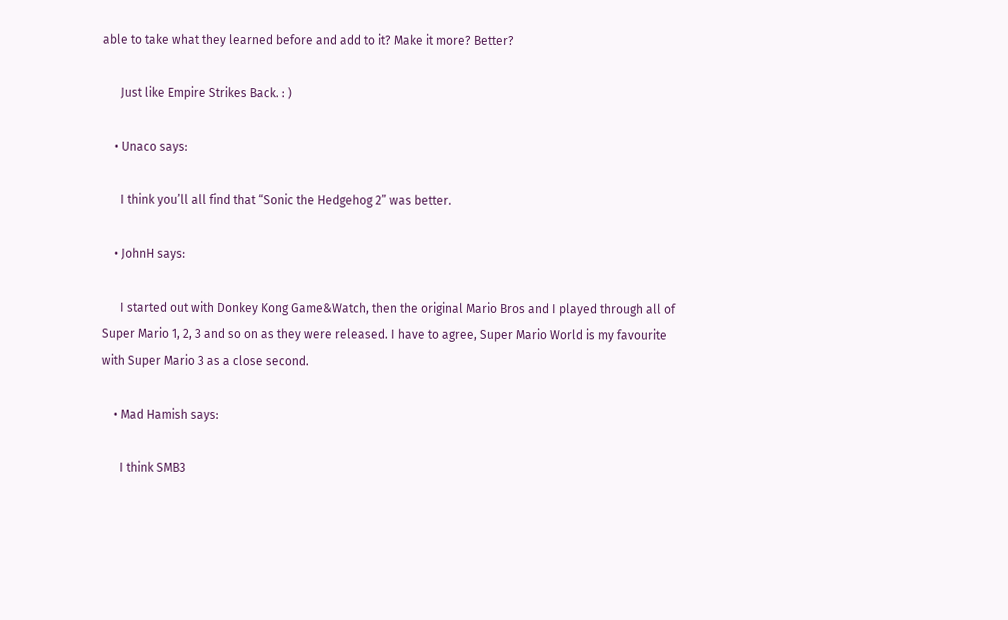able to take what they learned before and add to it? Make it more? Better?

      Just like Empire Strikes Back. : )

    • Unaco says:

      I think you’ll all find that “Sonic the Hedgehog 2” was better.

    • JohnH says:

      I started out with Donkey Kong Game&Watch, then the original Mario Bros and I played through all of Super Mario 1, 2, 3 and so on as they were released. I have to agree, Super Mario World is my favourite with Super Mario 3 as a close second.

    • Mad Hamish says:

      I think SMB3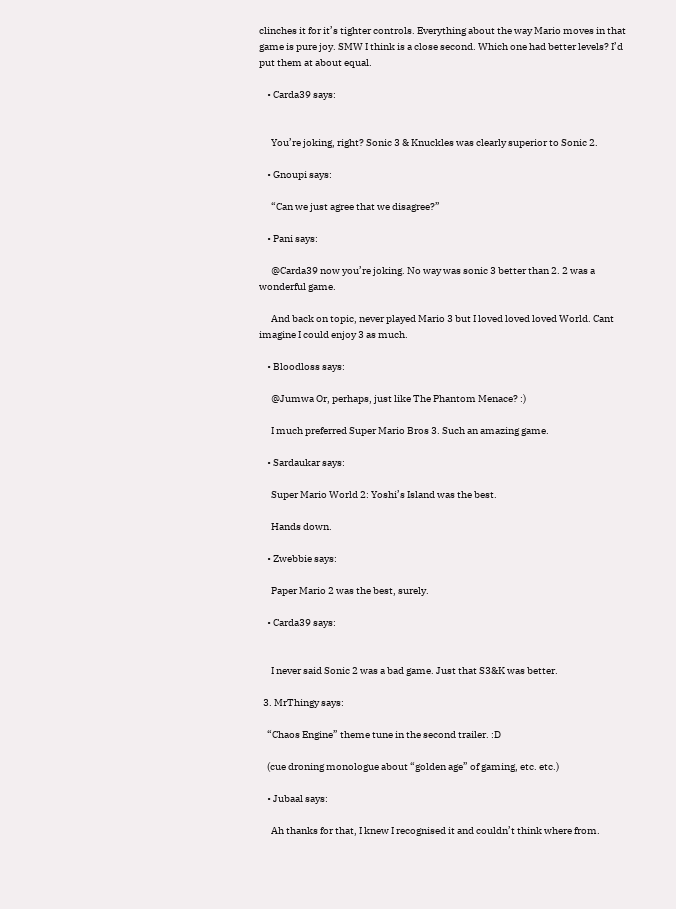clinches it for it’s tighter controls. Everything about the way Mario moves in that game is pure joy. SMW I think is a close second. Which one had better levels? I’d put them at about equal.

    • Carda39 says:


      You’re joking, right? Sonic 3 & Knuckles was clearly superior to Sonic 2.

    • Gnoupi says:

      “Can we just agree that we disagree?”

    • Pani says:

      @Carda39 now you’re joking. No way was sonic 3 better than 2. 2 was a wonderful game.

      And back on topic, never played Mario 3 but I loved loved loved World. Cant imagine I could enjoy 3 as much.

    • Bloodloss says:

      @Jumwa Or, perhaps, just like The Phantom Menace? :)

      I much preferred Super Mario Bros 3. Such an amazing game.

    • Sardaukar says:

      Super Mario World 2: Yoshi’s Island was the best.

      Hands down.

    • Zwebbie says:

      Paper Mario 2 was the best, surely.

    • Carda39 says:


      I never said Sonic 2 was a bad game. Just that S3&K was better.

  3. MrThingy says:

    “Chaos Engine” theme tune in the second trailer. :D

    (cue droning monologue about “golden age” of gaming, etc. etc.)

    • Jubaal says:

      Ah thanks for that, I knew I recognised it and couldn’t think where from.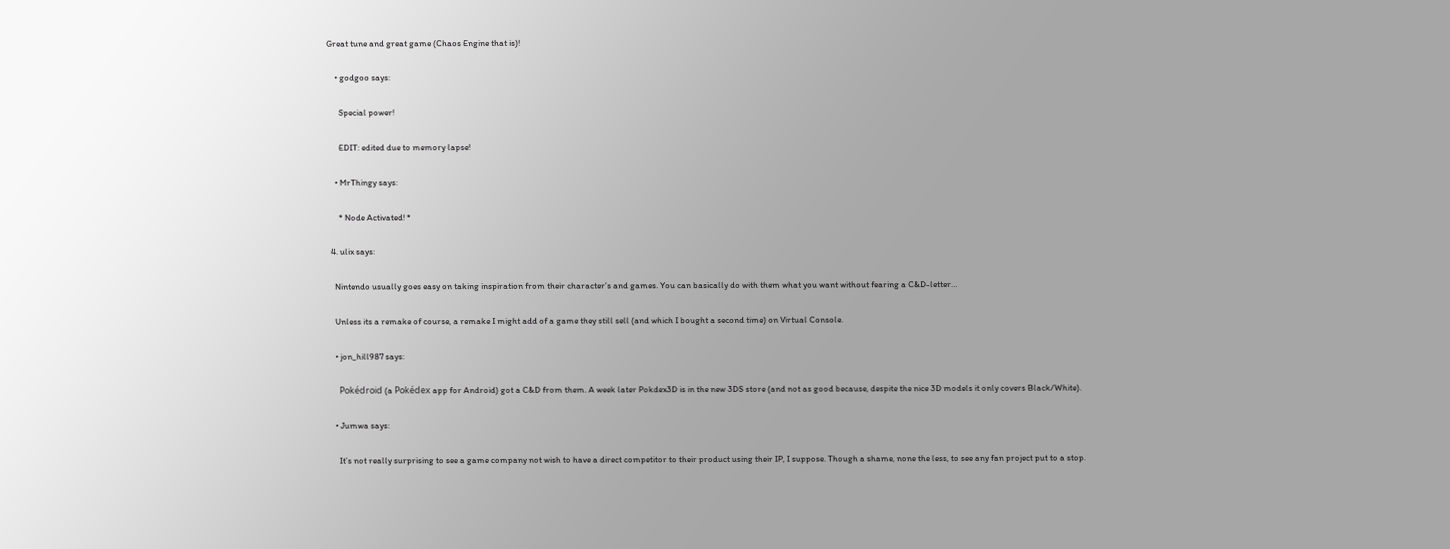Great tune and great game (Chaos Engine that is)!

    • godgoo says:

      Special power!

      EDIT: edited due to memory lapse!

    • MrThingy says:

      * Node Activated! *

  4. ulix says:

    Nintendo usually goes easy on taking inspiration from their character’s and games. You can basically do with them what you want without fearing a C&D-letter…

    Unless its a remake of course, a remake I might add of a game they still sell (and which I bought a second time) on Virtual Console.

    • jon_hill987 says:

      Pokédroid (a Pokédex app for Android) got a C&D from them. A week later Pokdex3D is in the new 3DS store (and not as good because, despite the nice 3D models it only covers Black/White).

    • Jumwa says:

      It’s not really surprising to see a game company not wish to have a direct competitor to their product using their IP, I suppose. Though a shame, none the less, to see any fan project put to a stop.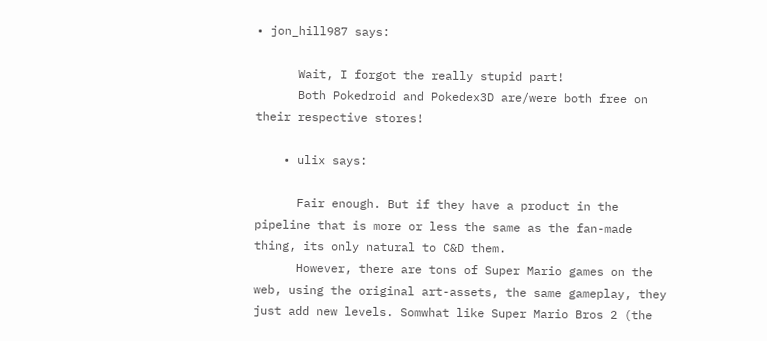• jon_hill987 says:

      Wait, I forgot the really stupid part!
      Both Pokedroid and Pokedex3D are/were both free on their respective stores!

    • ulix says:

      Fair enough. But if they have a product in the pipeline that is more or less the same as the fan-made thing, its only natural to C&D them.
      However, there are tons of Super Mario games on the web, using the original art-assets, the same gameplay, they just add new levels. Somwhat like Super Mario Bros 2 (the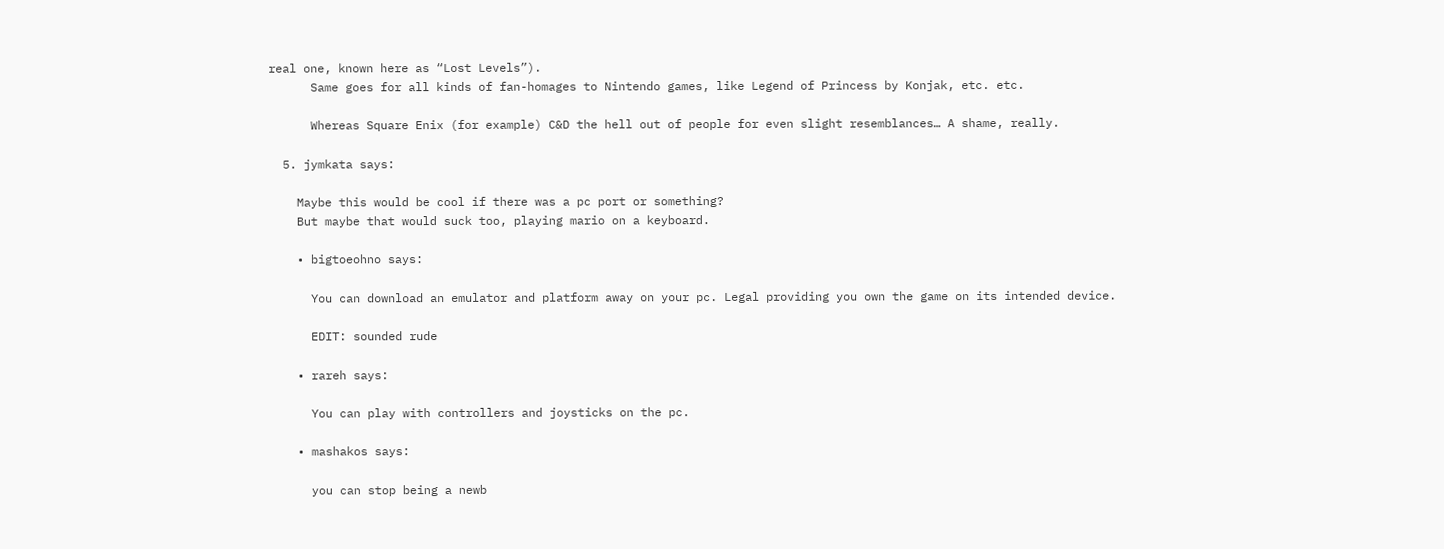real one, known here as “Lost Levels”).
      Same goes for all kinds of fan-homages to Nintendo games, like Legend of Princess by Konjak, etc. etc.

      Whereas Square Enix (for example) C&D the hell out of people for even slight resemblances… A shame, really.

  5. jymkata says:

    Maybe this would be cool if there was a pc port or something?
    But maybe that would suck too, playing mario on a keyboard.

    • bigtoeohno says:

      You can download an emulator and platform away on your pc. Legal providing you own the game on its intended device.

      EDIT: sounded rude

    • rareh says:

      You can play with controllers and joysticks on the pc.

    • mashakos says:

      you can stop being a newb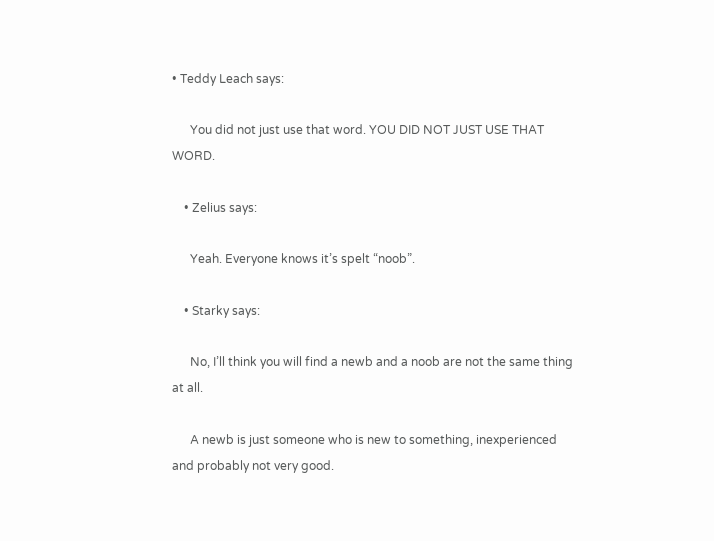• Teddy Leach says:

      You did not just use that word. YOU DID NOT JUST USE THAT WORD.

    • Zelius says:

      Yeah. Everyone knows it’s spelt “noob”.

    • Starky says:

      No, I’ll think you will find a newb and a noob are not the same thing at all.

      A newb is just someone who is new to something, inexperienced and probably not very good.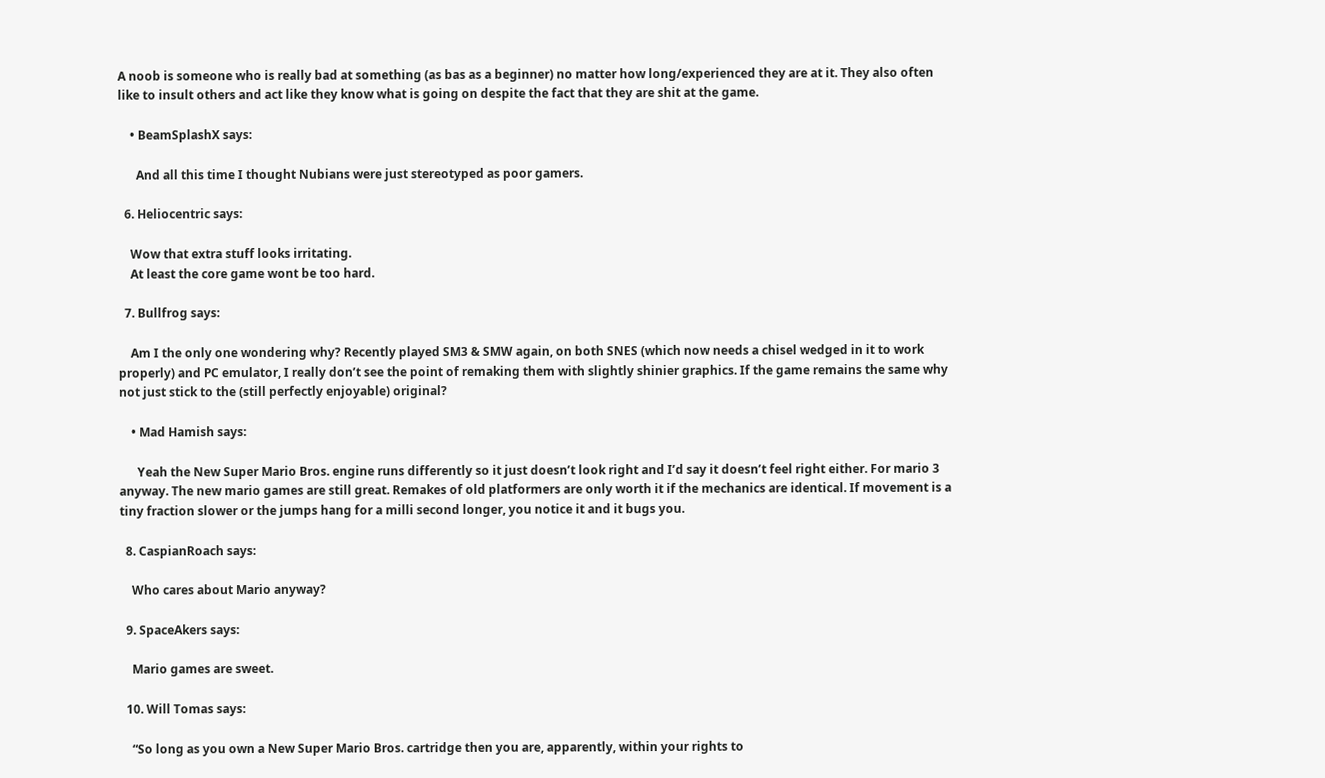A noob is someone who is really bad at something (as bas as a beginner) no matter how long/experienced they are at it. They also often like to insult others and act like they know what is going on despite the fact that they are shit at the game.

    • BeamSplashX says:

      And all this time I thought Nubians were just stereotyped as poor gamers.

  6. Heliocentric says:

    Wow that extra stuff looks irritating.
    At least the core game wont be too hard.

  7. Bullfrog says:

    Am I the only one wondering why? Recently played SM3 & SMW again, on both SNES (which now needs a chisel wedged in it to work properly) and PC emulator, I really don’t see the point of remaking them with slightly shinier graphics. If the game remains the same why not just stick to the (still perfectly enjoyable) original?

    • Mad Hamish says:

      Yeah the New Super Mario Bros. engine runs differently so it just doesn’t look right and I’d say it doesn’t feel right either. For mario 3 anyway. The new mario games are still great. Remakes of old platformers are only worth it if the mechanics are identical. If movement is a tiny fraction slower or the jumps hang for a milli second longer, you notice it and it bugs you.

  8. CaspianRoach says:

    Who cares about Mario anyway?

  9. SpaceAkers says:

    Mario games are sweet.

  10. Will Tomas says:

    “So long as you own a New Super Mario Bros. cartridge then you are, apparently, within your rights to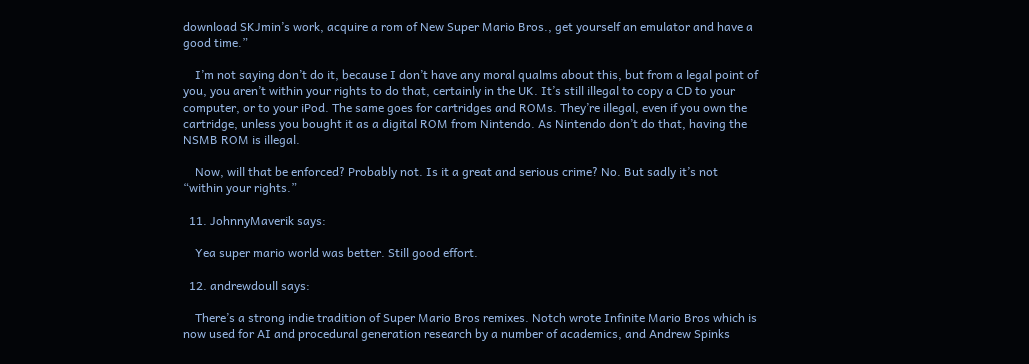download SKJmin’s work, acquire a rom of New Super Mario Bros., get yourself an emulator and have a good time.”

    I’m not saying don’t do it, because I don’t have any moral qualms about this, but from a legal point of you, you aren’t within your rights to do that, certainly in the UK. It’s still illegal to copy a CD to your computer, or to your iPod. The same goes for cartridges and ROMs. They’re illegal, even if you own the cartridge, unless you bought it as a digital ROM from Nintendo. As Nintendo don’t do that, having the NSMB ROM is illegal.

    Now, will that be enforced? Probably not. Is it a great and serious crime? No. But sadly it’s not “within your rights.”

  11. JohnnyMaverik says:

    Yea super mario world was better. Still good effort.

  12. andrewdoull says:

    There’s a strong indie tradition of Super Mario Bros remixes. Notch wrote Infinite Mario Bros which is now used for AI and procedural generation research by a number of academics, and Andrew Spinks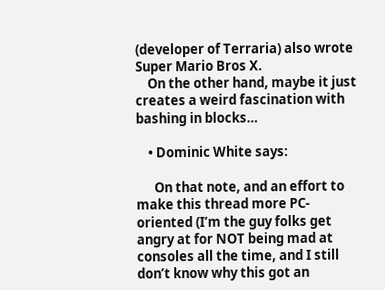(developer of Terraria) also wrote Super Mario Bros X.
    On the other hand, maybe it just creates a weird fascination with bashing in blocks…

    • Dominic White says:

      On that note, and an effort to make this thread more PC-oriented (I’m the guy folks get angry at for NOT being mad at consoles all the time, and I still don’t know why this got an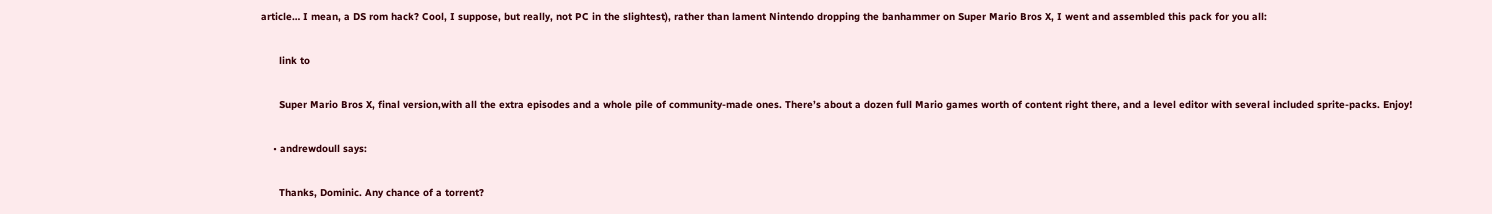article… I mean, a DS rom hack? Cool, I suppose, but really, not PC in the slightest), rather than lament Nintendo dropping the banhammer on Super Mario Bros X, I went and assembled this pack for you all:

      link to

      Super Mario Bros X, final version,with all the extra episodes and a whole pile of community-made ones. There’s about a dozen full Mario games worth of content right there, and a level editor with several included sprite-packs. Enjoy!

    • andrewdoull says:

      Thanks, Dominic. Any chance of a torrent?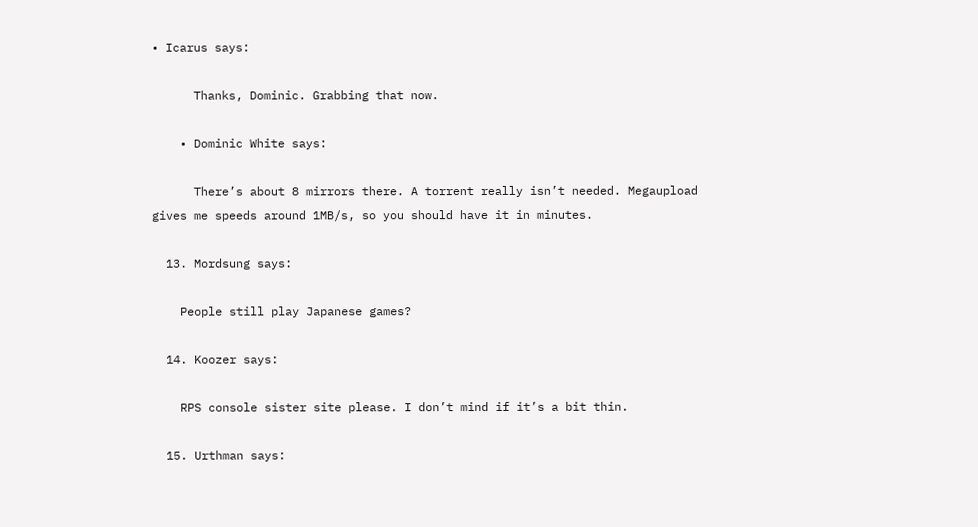• Icarus says:

      Thanks, Dominic. Grabbing that now.

    • Dominic White says:

      There’s about 8 mirrors there. A torrent really isn’t needed. Megaupload gives me speeds around 1MB/s, so you should have it in minutes.

  13. Mordsung says:

    People still play Japanese games?

  14. Koozer says:

    RPS console sister site please. I don’t mind if it’s a bit thin.

  15. Urthman says: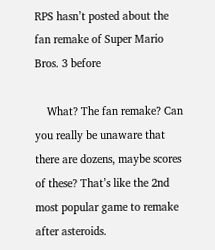RPS hasn’t posted about the fan remake of Super Mario Bros. 3 before

    What? The fan remake? Can you really be unaware that there are dozens, maybe scores of these? That’s like the 2nd most popular game to remake after asteroids.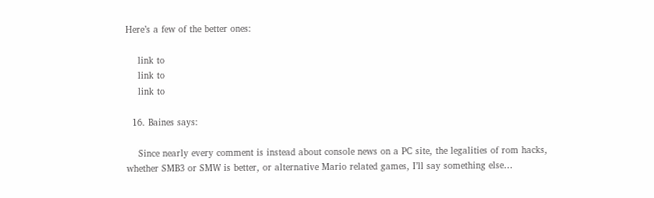Here’s a few of the better ones:

    link to
    link to
    link to

  16. Baines says:

    Since nearly every comment is instead about console news on a PC site, the legalities of rom hacks, whether SMB3 or SMW is better, or alternative Mario related games, I’ll say something else…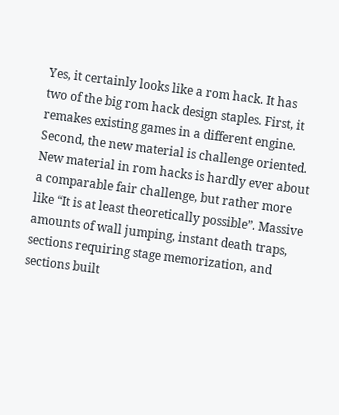Yes, it certainly looks like a rom hack. It has two of the big rom hack design staples. First, it remakes existing games in a different engine. Second, the new material is challenge oriented. New material in rom hacks is hardly ever about a comparable fair challenge, but rather more like “It is at least theoretically possible”. Massive amounts of wall jumping, instant death traps, sections requiring stage memorization, and sections built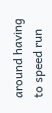around having to speed run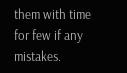them with time for few if any mistakes.